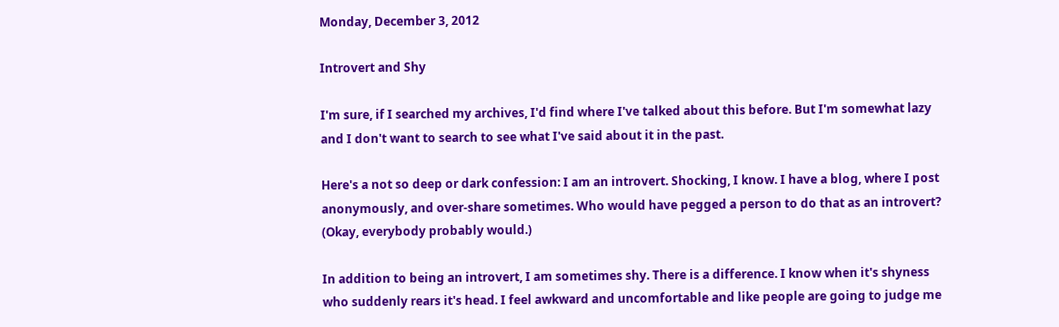Monday, December 3, 2012

Introvert and Shy

I'm sure, if I searched my archives, I'd find where I've talked about this before. But I'm somewhat lazy and I don't want to search to see what I've said about it in the past.

Here's a not so deep or dark confession: I am an introvert. Shocking, I know. I have a blog, where I post anonymously, and over-share sometimes. Who would have pegged a person to do that as an introvert? (Okay, everybody probably would.)

In addition to being an introvert, I am sometimes shy. There is a difference. I know when it's shyness who suddenly rears it's head. I feel awkward and uncomfortable and like people are going to judge me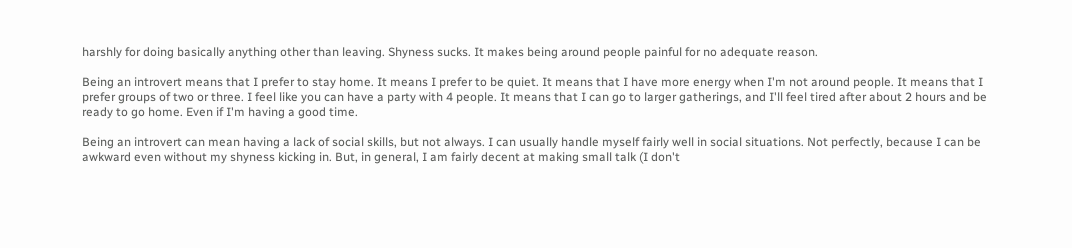harshly for doing basically anything other than leaving. Shyness sucks. It makes being around people painful for no adequate reason.

Being an introvert means that I prefer to stay home. It means I prefer to be quiet. It means that I have more energy when I'm not around people. It means that I prefer groups of two or three. I feel like you can have a party with 4 people. It means that I can go to larger gatherings, and I'll feel tired after about 2 hours and be ready to go home. Even if I'm having a good time.

Being an introvert can mean having a lack of social skills, but not always. I can usually handle myself fairly well in social situations. Not perfectly, because I can be awkward even without my shyness kicking in. But, in general, I am fairly decent at making small talk (I don't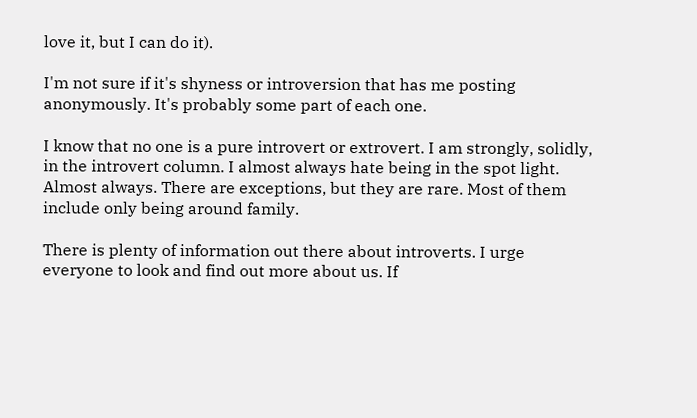love it, but I can do it).

I'm not sure if it's shyness or introversion that has me posting anonymously. It's probably some part of each one.

I know that no one is a pure introvert or extrovert. I am strongly, solidly, in the introvert column. I almost always hate being in the spot light. Almost always. There are exceptions, but they are rare. Most of them include only being around family.

There is plenty of information out there about introverts. I urge everyone to look and find out more about us. If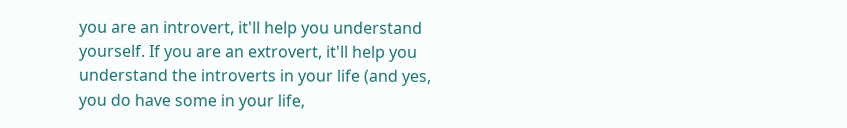you are an introvert, it'll help you understand yourself. If you are an extrovert, it'll help you understand the introverts in your life (and yes, you do have some in your life,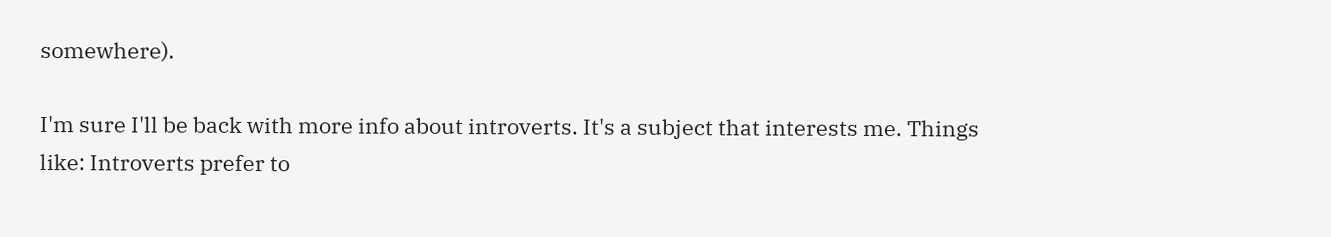somewhere).

I'm sure I'll be back with more info about introverts. It's a subject that interests me. Things like: Introverts prefer to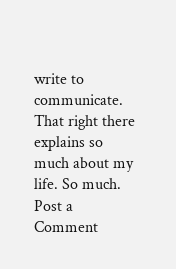write to communicate. That right there explains so much about my life. So much.
Post a Comment